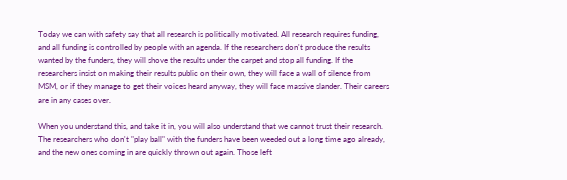Today we can with safety say that all research is politically motivated. All research requires funding, and all funding is controlled by people with an agenda. If the researchers don't produce the results wanted by the funders, they will shove the results under the carpet and stop all funding. If the researchers insist on making their results public on their own, they will face a wall of silence from MSM, or if they manage to get their voices heard anyway, they will face massive slander. Their careers are in any cases over.

When you understand this, and take it in, you will also understand that we cannot trust their research. The researchers who don't "play ball" with the funders have been weeded out a long time ago already, and the new ones coming in are quickly thrown out again. Those left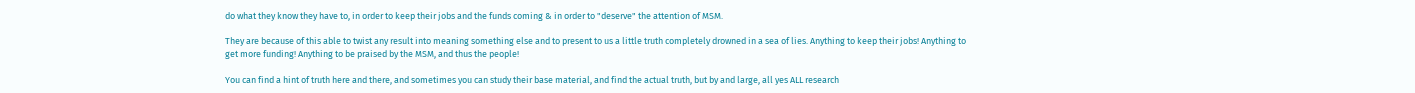do what they know they have to, in order to keep their jobs and the funds coming & in order to "deserve" the attention of MSM.

They are because of this able to twist any result into meaning something else and to present to us a little truth completely drowned in a sea of lies. Anything to keep their jobs! Anything to get more funding! Anything to be praised by the MSM, and thus the people!

You can find a hint of truth here and there, and sometimes you can study their base material, and find the actual truth, but by and large, all yes ALL research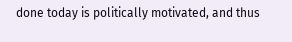done today is politically motivated, and thus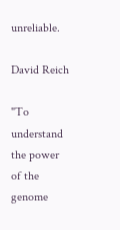unreliable.

David Reich

"To understand the power of the genome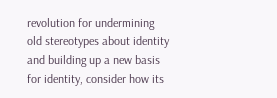revolution for undermining old stereotypes about identity and building up a new basis for identity, consider how its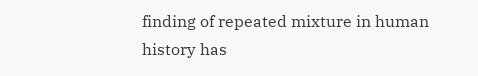finding of repeated mixture in human history has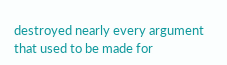destroyed nearly every argument that used to be made for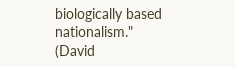biologically based nationalism."
(David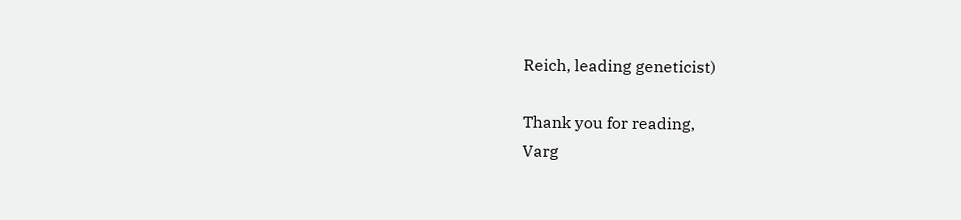Reich, leading geneticist)

Thank you for reading,
Varg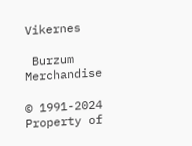Vikernes

 Burzum Merchandise

© 1991-2024 Property of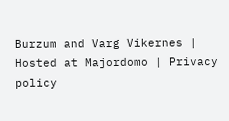Burzum and Varg Vikernes | Hosted at Majordomo | Privacy policy